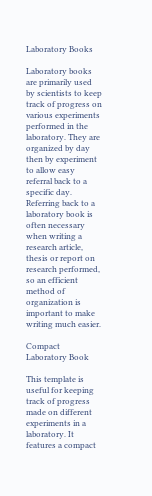Laboratory Books

Laboratory books are primarily used by scientists to keep track of progress on various experiments performed in the laboratory. They are organized by day then by experiment to allow easy referral back to a specific day. Referring back to a laboratory book is often necessary when writing a research article, thesis or report on research performed, so an efficient method of organization is important to make writing much easier.

Compact Laboratory Book

This template is useful for keeping track of progress made on different experiments in a laboratory. It features a compact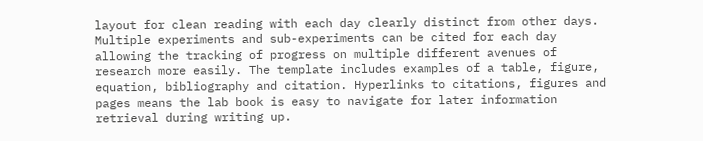layout for clean reading with each day clearly distinct from other days. Multiple experiments and sub-experiments can be cited for each day allowing the tracking of progress on multiple different avenues of research more easily. The template includes examples of a table, figure, equation, bibliography and citation. Hyperlinks to citations, figures and pages means the lab book is easy to navigate for later information retrieval during writing up.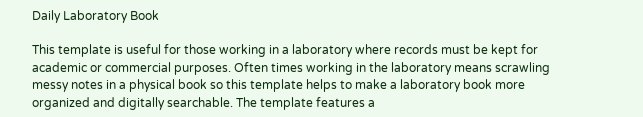Daily Laboratory Book

This template is useful for those working in a laboratory where records must be kept for academic or commercial purposes. Often times working in the laboratory means scrawling messy notes in a physical book so this template helps to make a laboratory book more organized and digitally searchable. The template features a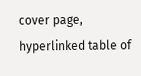cover page, hyperlinked table of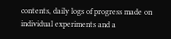contents, daily logs of progress made on individual experiments and a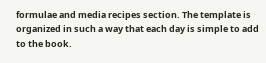formulae and media recipes section. The template is organized in such a way that each day is simple to add to the book.